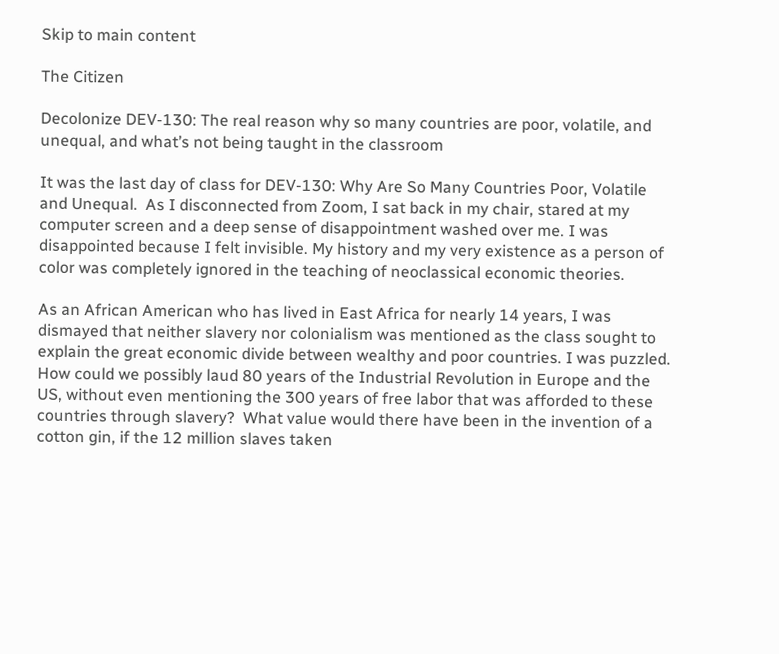Skip to main content

The Citizen

Decolonize DEV-130: The real reason why so many countries are poor, volatile, and unequal, and what’s not being taught in the classroom

It was the last day of class for DEV-130: Why Are So Many Countries Poor, Volatile and Unequal.  As I disconnected from Zoom, I sat back in my chair, stared at my computer screen and a deep sense of disappointment washed over me. I was disappointed because I felt invisible. My history and my very existence as a person of color was completely ignored in the teaching of neoclassical economic theories.

As an African American who has lived in East Africa for nearly 14 years, I was dismayed that neither slavery nor colonialism was mentioned as the class sought to explain the great economic divide between wealthy and poor countries. I was puzzled. How could we possibly laud 80 years of the Industrial Revolution in Europe and the US, without even mentioning the 300 years of free labor that was afforded to these countries through slavery?  What value would there have been in the invention of a cotton gin, if the 12 million slaves taken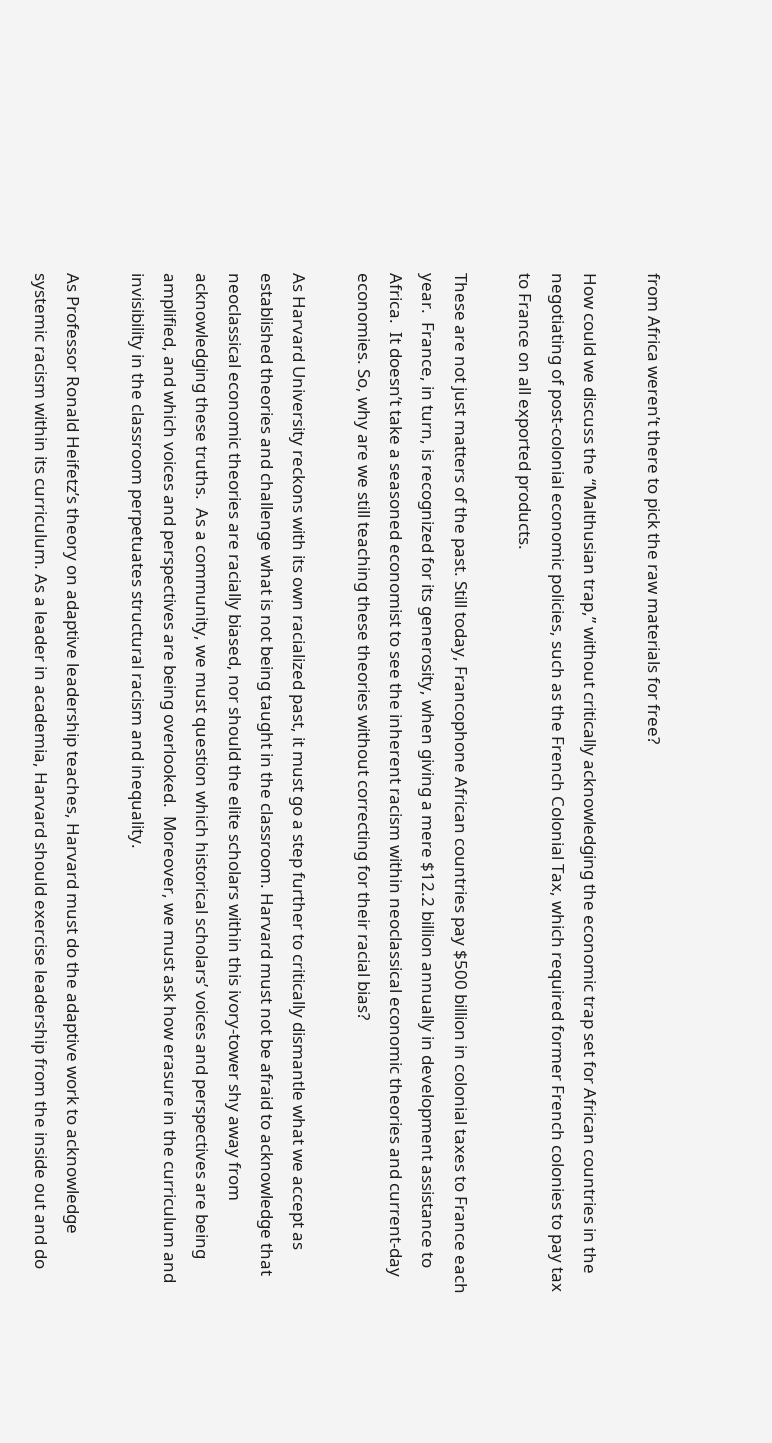from Africa weren’t there to pick the raw materials for free?

How could we discuss the “Malthusian trap,” without critically acknowledging the economic trap set for African countries in the negotiating of post-colonial economic policies, such as the French Colonial Tax, which required former French colonies to pay tax to France on all exported products.

These are not just matters of the past. Still today, Francophone African countries pay $500 billion in colonial taxes to France each year.  France, in turn, is recognized for its generosity, when giving a mere $12.2 billion annually in development assistance to Africa.  It doesn’t take a seasoned economist to see the inherent racism within neoclassical economic theories and current-day economies. So, why are we still teaching these theories without correcting for their racial bias?

As Harvard University reckons with its own racialized past, it must go a step further to critically dismantle what we accept as established theories and challenge what is not being taught in the classroom. Harvard must not be afraid to acknowledge that neoclassical economic theories are racially biased, nor should the elite scholars within this ivory-tower shy away from acknowledging these truths.  As a community, we must question which historical scholars’ voices and perspectives are being amplified, and which voices and perspectives are being overlooked.  Moreover, we must ask how erasure in the curriculum and invisibility in the classroom perpetuates structural racism and inequality.

As Professor Ronald Heifetz’s theory on adaptive leadership teaches, Harvard must do the adaptive work to acknowledge systemic racism within its curriculum. As a leader in academia, Harvard should exercise leadership from the inside out and do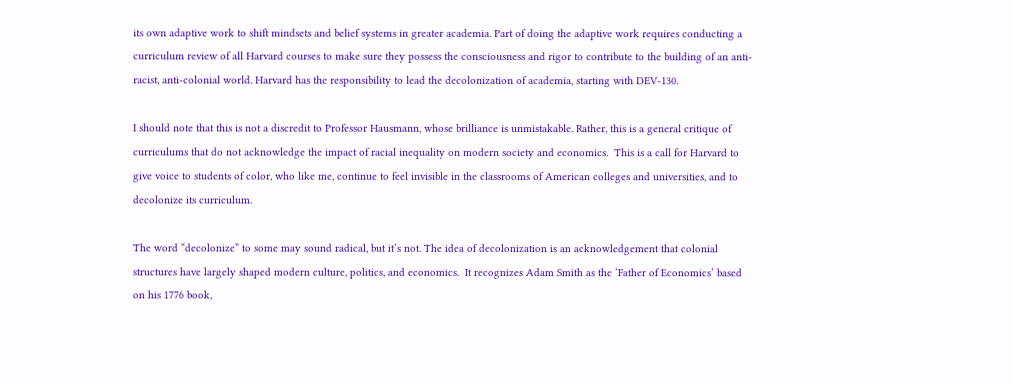its own adaptive work to shift mindsets and belief systems in greater academia. Part of doing the adaptive work requires conducting a curriculum review of all Harvard courses to make sure they possess the consciousness and rigor to contribute to the building of an anti-racist, anti-colonial world. Harvard has the responsibility to lead the decolonization of academia, starting with DEV-130.

I should note that this is not a discredit to Professor Hausmann, whose brilliance is unmistakable. Rather, this is a general critique of curriculums that do not acknowledge the impact of racial inequality on modern society and economics.  This is a call for Harvard to give voice to students of color, who like me, continue to feel invisible in the classrooms of American colleges and universities, and to decolonize its curriculum.

The word “decolonize” to some may sound radical, but it’s not. The idea of decolonization is an acknowledgement that colonial structures have largely shaped modern culture, politics, and economics.  It recognizes Adam Smith as the ‘Father of Economics’ based on his 1776 book,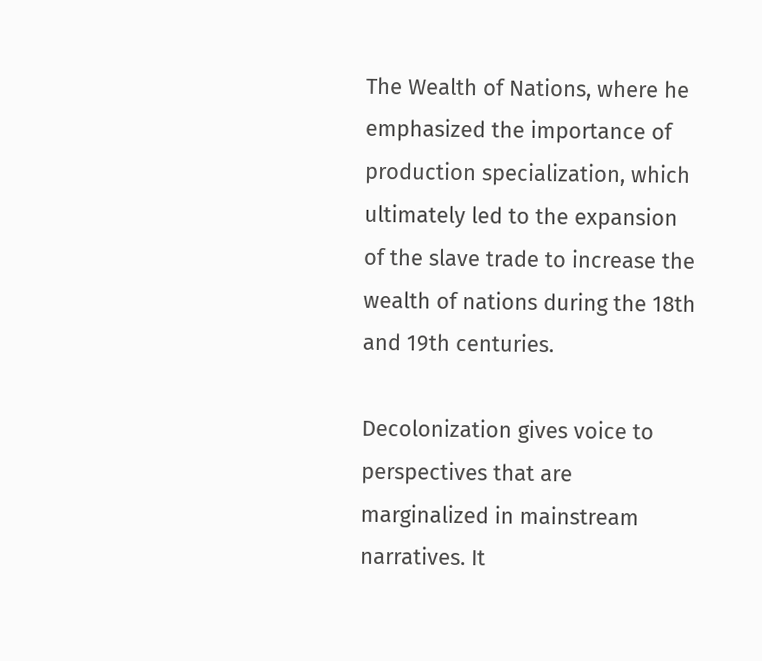The Wealth of Nations, where he emphasized the importance of production specialization, which ultimately led to the expansion of the slave trade to increase the wealth of nations during the 18th and 19th centuries.

Decolonization gives voice to perspectives that are marginalized in mainstream narratives. It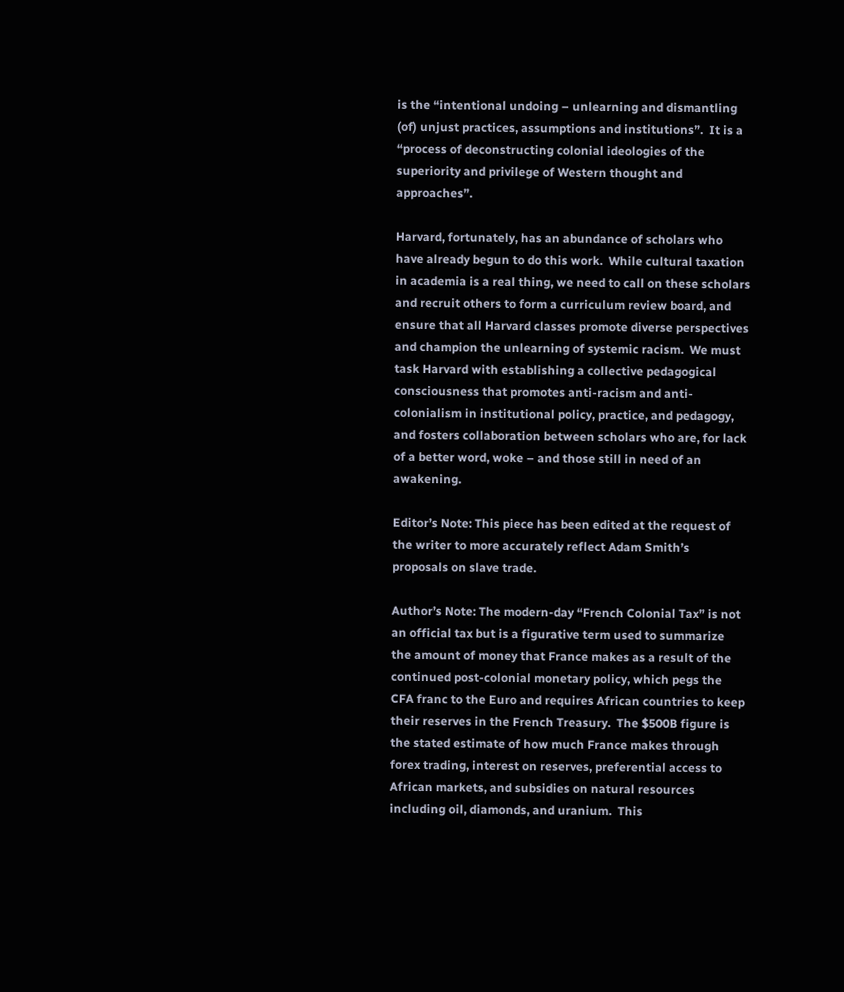is the “intentional undoing – unlearning and dismantling (of) unjust practices, assumptions and institutions”.  It is a “process of deconstructing colonial ideologies of the superiority and privilege of Western thought and approaches”.

Harvard, fortunately, has an abundance of scholars who have already begun to do this work.  While cultural taxation in academia is a real thing, we need to call on these scholars and recruit others to form a curriculum review board, and ensure that all Harvard classes promote diverse perspectives and champion the unlearning of systemic racism.  We must task Harvard with establishing a collective pedagogical consciousness that promotes anti-racism and anti-colonialism in institutional policy, practice, and pedagogy, and fosters collaboration between scholars who are, for lack of a better word, woke – and those still in need of an awakening.

Editor’s Note: This piece has been edited at the request of the writer to more accurately reflect Adam Smith’s proposals on slave trade.

Author’s Note: The modern-day “French Colonial Tax” is not an official tax but is a figurative term used to summarize the amount of money that France makes as a result of the continued post-colonial monetary policy, which pegs the CFA franc to the Euro and requires African countries to keep their reserves in the French Treasury.  The $500B figure is the stated estimate of how much France makes through forex trading, interest on reserves, preferential access to African markets, and subsidies on natural resources including oil, diamonds, and uranium.  This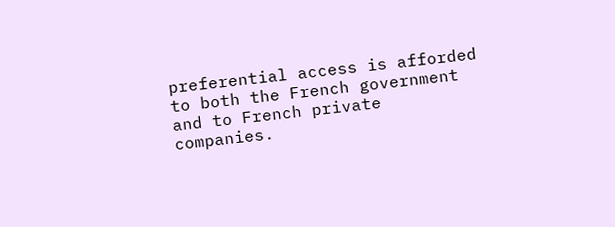preferential access is afforded to both the French government and to French private companies.